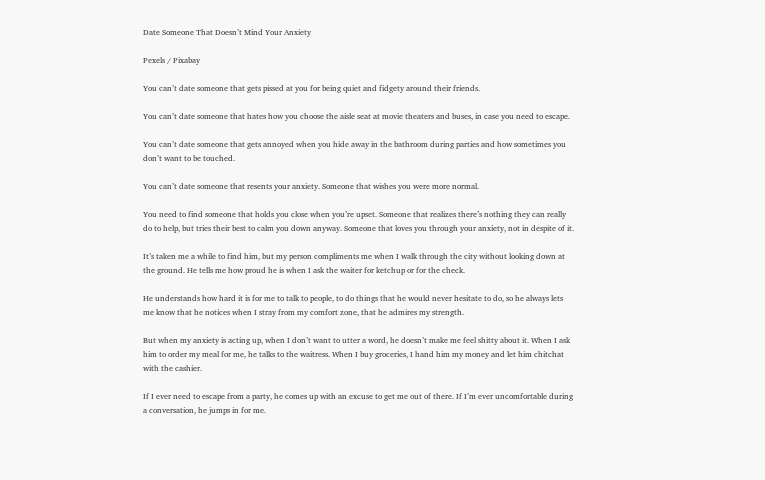Date Someone That Doesn’t Mind Your Anxiety

Pexels / Pixabay

You can’t date someone that gets pissed at you for being quiet and fidgety around their friends.

You can’t date someone that hates how you choose the aisle seat at movie theaters and buses, in case you need to escape.

You can’t date someone that gets annoyed when you hide away in the bathroom during parties and how sometimes you don’t want to be touched.

You can’t date someone that resents your anxiety. Someone that wishes you were more normal.

You need to find someone that holds you close when you’re upset. Someone that realizes there’s nothing they can really do to help, but tries their best to calm you down anyway. Someone that loves you through your anxiety, not in despite of it.

It’s taken me a while to find him, but my person compliments me when I walk through the city without looking down at the ground. He tells me how proud he is when I ask the waiter for ketchup or for the check.

He understands how hard it is for me to talk to people, to do things that he would never hesitate to do, so he always lets me know that he notices when I stray from my comfort zone, that he admires my strength.

But when my anxiety is acting up, when I don’t want to utter a word, he doesn’t make me feel shitty about it. When I ask him to order my meal for me, he talks to the waitress. When I buy groceries, I hand him my money and let him chitchat with the cashier.

If I ever need to escape from a party, he comes up with an excuse to get me out of there. If I’m ever uncomfortable during a conversation, he jumps in for me.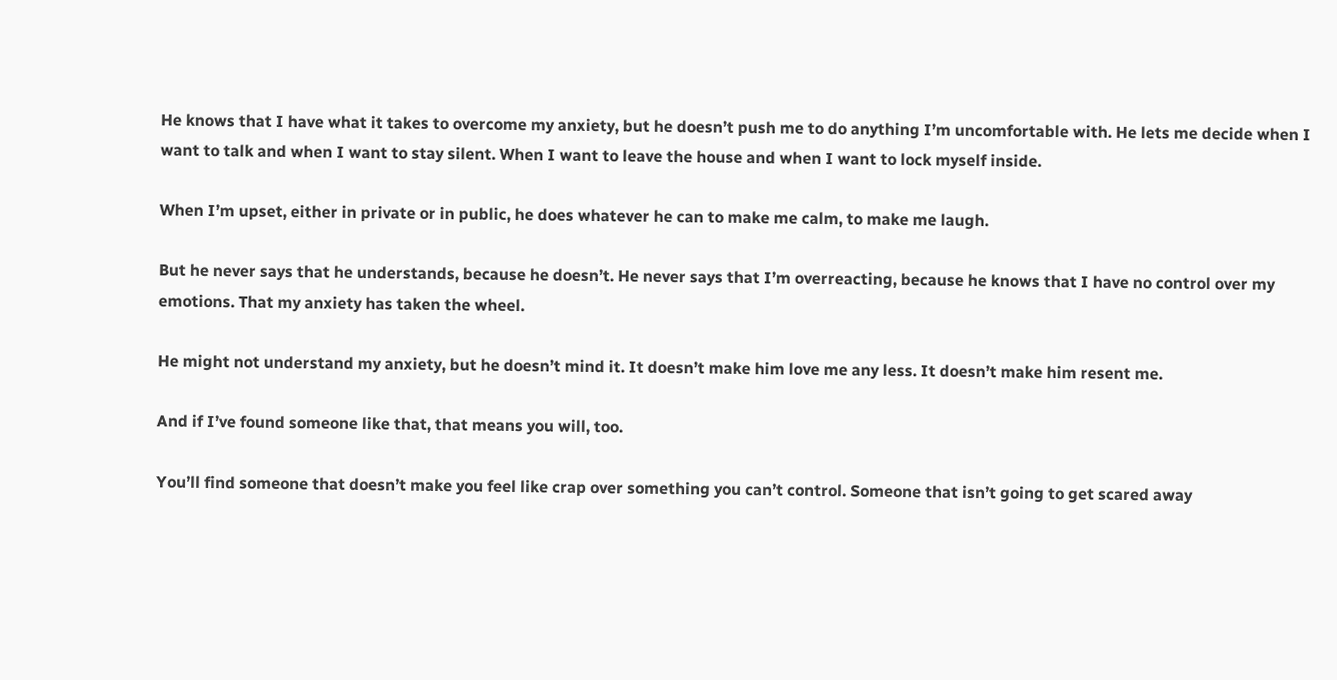He knows that I have what it takes to overcome my anxiety, but he doesn’t push me to do anything I’m uncomfortable with. He lets me decide when I want to talk and when I want to stay silent. When I want to leave the house and when I want to lock myself inside.

When I’m upset, either in private or in public, he does whatever he can to make me calm, to make me laugh.

But he never says that he understands, because he doesn’t. He never says that I’m overreacting, because he knows that I have no control over my emotions. That my anxiety has taken the wheel.

He might not understand my anxiety, but he doesn’t mind it. It doesn’t make him love me any less. It doesn’t make him resent me.

And if I’ve found someone like that, that means you will, too.

You’ll find someone that doesn’t make you feel like crap over something you can’t control. Someone that isn’t going to get scared away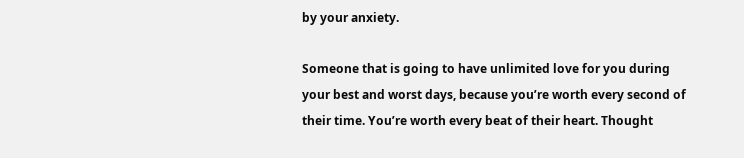by your anxiety.

Someone that is going to have unlimited love for you during your best and worst days, because you’re worth every second of their time. You’re worth every beat of their heart. Thought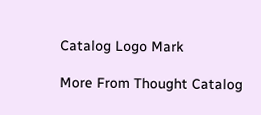Catalog Logo Mark

More From Thought Catalog